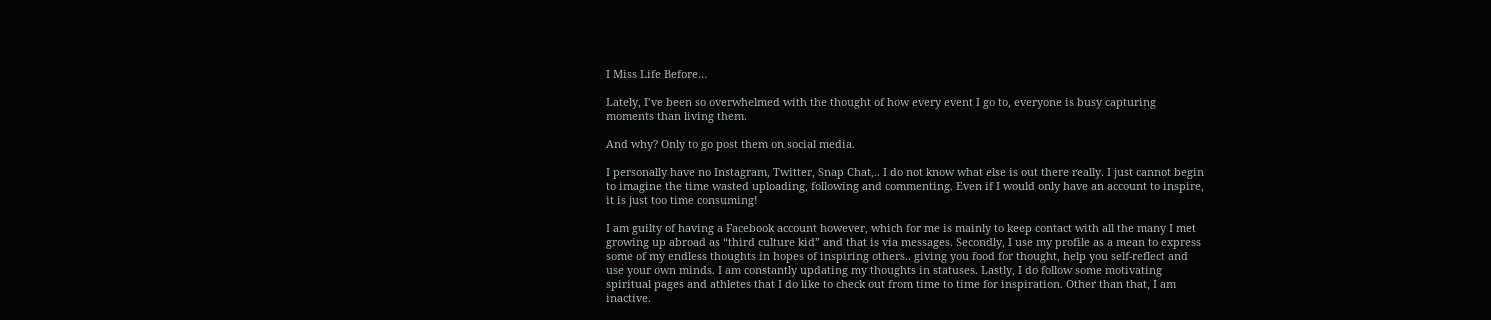I Miss Life Before…

Lately, I’ve been so overwhelmed with the thought of how every event I go to, everyone is busy capturing moments than living them.

And why? Only to go post them on social media.

I personally have no Instagram, Twitter, Snap Chat,.. I do not know what else is out there really. I just cannot begin to imagine the time wasted uploading, following and commenting. Even if I would only have an account to inspire, it is just too time consuming!

I am guilty of having a Facebook account however, which for me is mainly to keep contact with all the many I met growing up abroad as “third culture kid” and that is via messages. Secondly, I use my profile as a mean to express some of my endless thoughts in hopes of inspiring others.. giving you food for thought, help you self-reflect and use your own minds. I am constantly updating my thoughts in statuses. Lastly, I do follow some motivating spiritual pages and athletes that I do like to check out from time to time for inspiration. Other than that, I am inactive.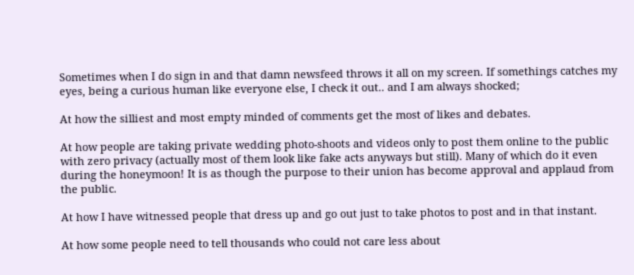Sometimes when I do sign in and that damn newsfeed throws it all on my screen. If somethings catches my eyes, being a curious human like everyone else, I check it out.. and I am always shocked;

At how the silliest and most empty minded of comments get the most of likes and debates.

At how people are taking private wedding photo-shoots and videos only to post them online to the public with zero privacy (actually most of them look like fake acts anyways but still). Many of which do it even during the honeymoon! It is as though the purpose to their union has become approval and applaud from the public.

At how I have witnessed people that dress up and go out just to take photos to post and in that instant.

At how some people need to tell thousands who could not care less about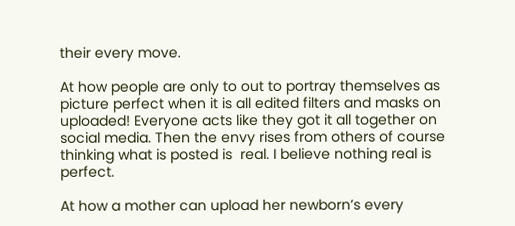their every move.

At how people are only to out to portray themselves as picture perfect when it is all edited filters and masks on uploaded! Everyone acts like they got it all together on social media. Then the envy rises from others of course thinking what is posted is  real. I believe nothing real is perfect.

At how a mother can upload her newborn’s every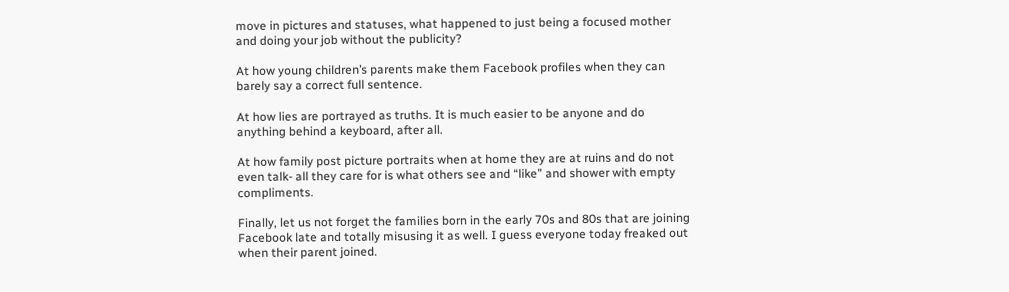move in pictures and statuses, what happened to just being a focused mother and doing your job without the publicity?

At how young children’s parents make them Facebook profiles when they can barely say a correct full sentence.

At how lies are portrayed as truths. It is much easier to be anyone and do anything behind a keyboard, after all.

At how family post picture portraits when at home they are at ruins and do not even talk- all they care for is what others see and “like” and shower with empty compliments.

Finally, let us not forget the families born in the early 70s and 80s that are joining Facebook late and totally misusing it as well. I guess everyone today freaked out when their parent joined.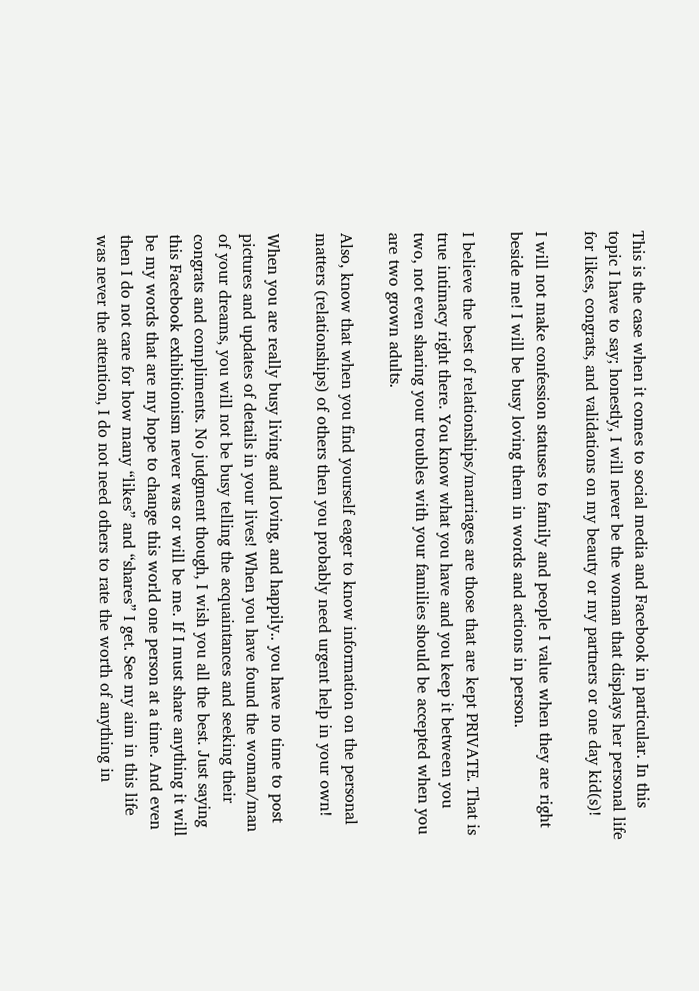This is the case when it comes to social media and Facebook in particular. In this topic I have to say; honestly, I will never be the woman that displays her personal life for likes, congrats, and validations on my beauty or my partners or one day kid(s)!

I will not make confession statuses to family and people I value when they are right beside me! I will be busy loving them in words and actions in person.

I believe the best of relationships/marriages are those that are kept PRIVATE. That is true intimacy right there. You know what you have and you keep it between you two, not even sharing your troubles with your families should be accepted when you are two grown adults.

Also, know that when you find yourself eager to know information on the personal matters (relationships) of others then you probably need urgent help in your own!

When you are really busy living and loving, and happily.. you have no time to post pictures and updates of details in your lives! When you have found the woman/man of your dreams, you will not be busy telling the acquaintances and seeking their congrats and compliments. No judgment though, I wish you all the best. Just saying this Facebook exhibitionism never was or will be me. If I must share anything it will be my words that are my hope to change this world one person at a time. And even then I do not care for how many “likes” and “shares” I get. See my aim in this life was never the attention, I do not need others to rate the worth of anything in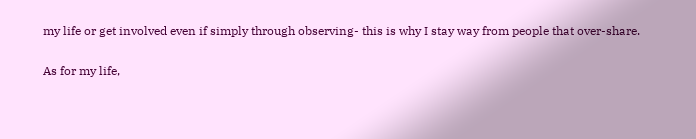my life or get involved even if simply through observing- this is why I stay way from people that over-share.

As for my life,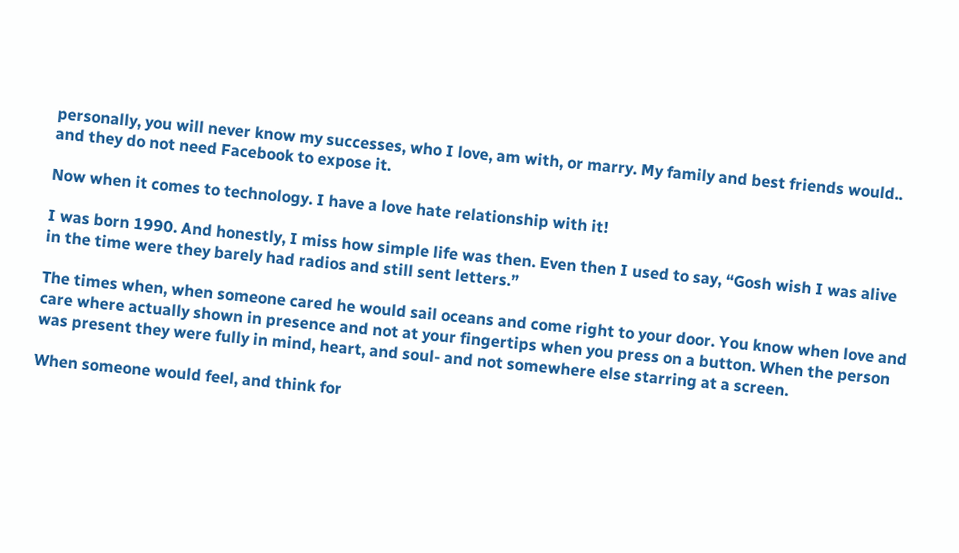personally, you will never know my successes, who I love, am with, or marry. My family and best friends would.. and they do not need Facebook to expose it.

Now when it comes to technology. I have a love hate relationship with it!

I was born 1990. And honestly, I miss how simple life was then. Even then I used to say, “Gosh wish I was alive in the time were they barely had radios and still sent letters.”

The times when, when someone cared he would sail oceans and come right to your door. You know when love and care where actually shown in presence and not at your fingertips when you press on a button. When the person was present they were fully in mind, heart, and soul- and not somewhere else starring at a screen.

When someone would feel, and think for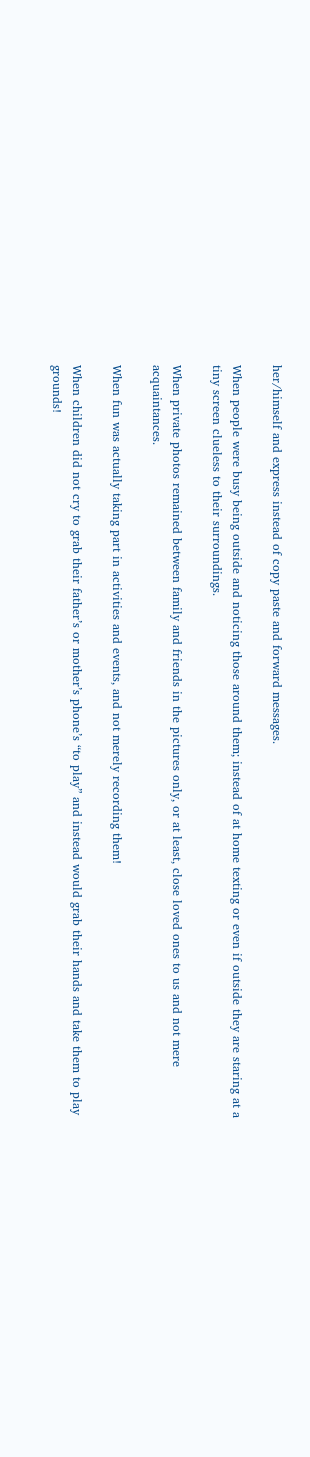her/himself and express instead of copy paste and forward messages.

When people were busy being outside and noticing those around them; instead of at home texting or even if outside they are staring at a tiny screen clueless to their surroundings.

When private photos remained between family and friends in the pictures only, or at least, close loved ones to us and not mere acquaintances.

When fun was actually taking part in activities and events, and not merely recording them!

When children did not cry to grab their father’s or mother’s phone’s “to play” and instead would grab their hands and take them to play grounds!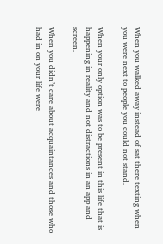When you walked away instead of sat there texting when you were next to people you could not stand.

When your only option was to be present in this life that is happening in reality and not distractions in an app and screen.

When you didn’t care about acquaintances and those who had in on your life were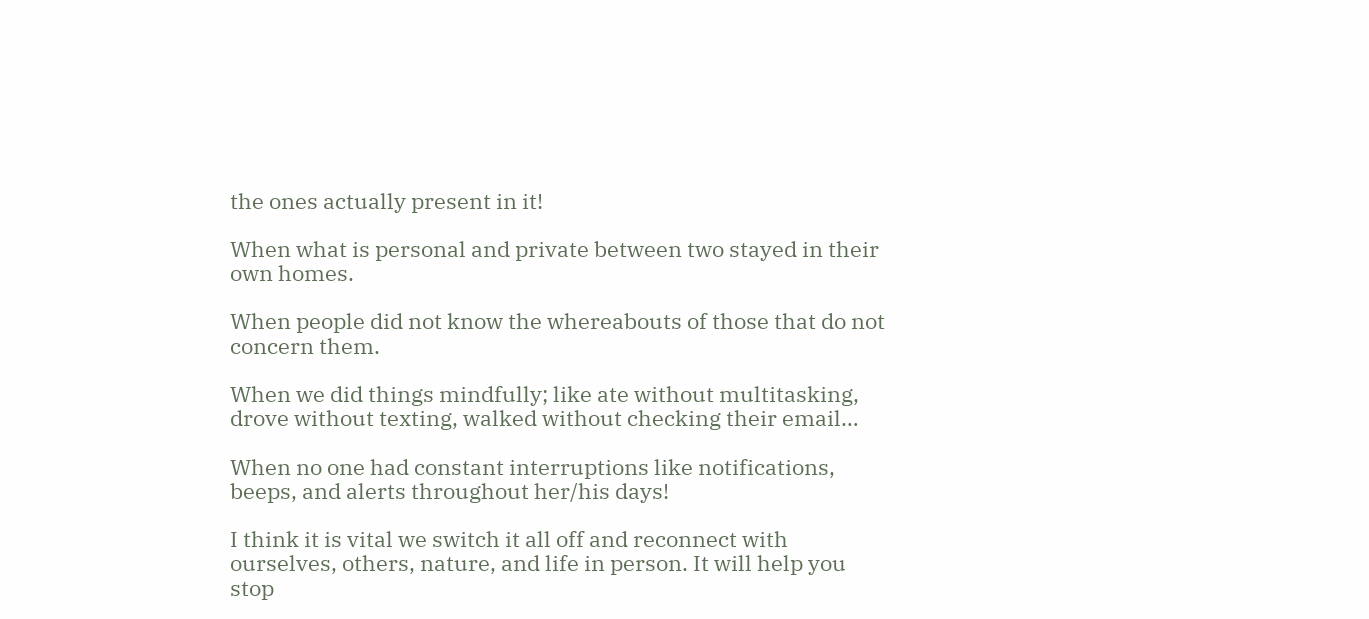the ones actually present in it!

When what is personal and private between two stayed in their own homes.

When people did not know the whereabouts of those that do not concern them.

When we did things mindfully; like ate without multitasking, drove without texting, walked without checking their email…

When no one had constant interruptions like notifications, beeps, and alerts throughout her/his days!

I think it is vital we switch it all off and reconnect with ourselves, others, nature, and life in person. It will help you stop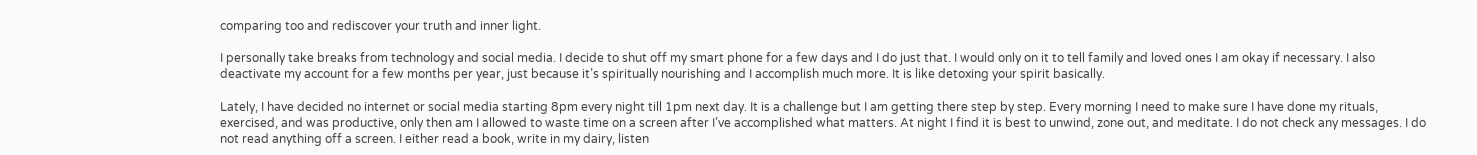comparing too and rediscover your truth and inner light.

I personally take breaks from technology and social media. I decide to shut off my smart phone for a few days and I do just that. I would only on it to tell family and loved ones I am okay if necessary. I also deactivate my account for a few months per year, just because it’s spiritually nourishing and I accomplish much more. It is like detoxing your spirit basically.

Lately, I have decided no internet or social media starting 8pm every night till 1pm next day. It is a challenge but I am getting there step by step. Every morning I need to make sure I have done my rituals, exercised, and was productive, only then am I allowed to waste time on a screen after I’ve accomplished what matters. At night I find it is best to unwind, zone out, and meditate. I do not check any messages. I do not read anything off a screen. I either read a book, write in my dairy, listen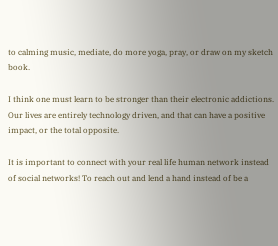to calming music, mediate, do more yoga, pray, or draw on my sketch book.

I think one must learn to be stronger than their electronic addictions. Our lives are entirely technology driven, and that can have a positive impact, or the total opposite.

It is important to connect with your real life human network instead of social networks! To reach out and lend a hand instead of be a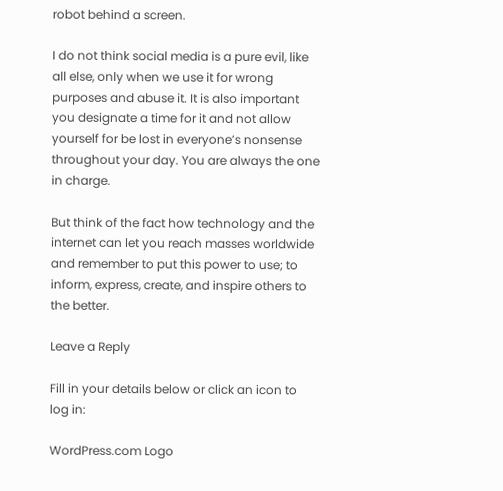robot behind a screen.

I do not think social media is a pure evil, like all else, only when we use it for wrong purposes and abuse it. It is also important you designate a time for it and not allow yourself for be lost in everyone’s nonsense throughout your day. You are always the one in charge.

But think of the fact how technology and the internet can let you reach masses worldwide and remember to put this power to use; to inform, express, create, and inspire others to the better.

Leave a Reply

Fill in your details below or click an icon to log in:

WordPress.com Logo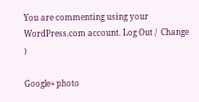You are commenting using your WordPress.com account. Log Out /  Change )

Google+ photo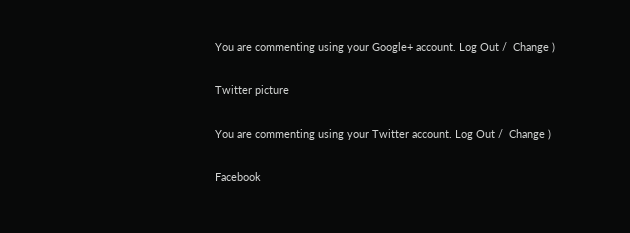You are commenting using your Google+ account. Log Out /  Change )

Twitter picture

You are commenting using your Twitter account. Log Out /  Change )

Facebook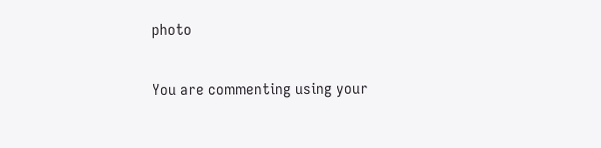photo

You are commenting using your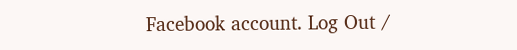Facebook account. Log Out /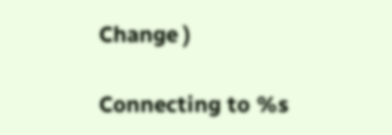Change )

Connecting to %s